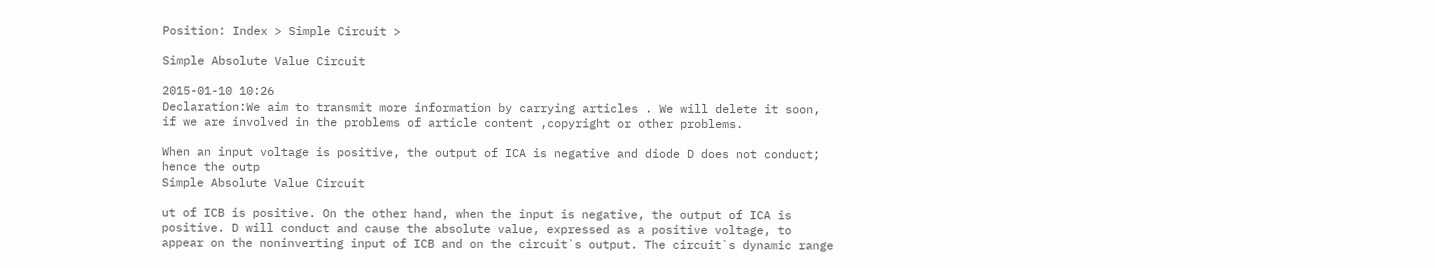Position: Index > Simple Circuit >

Simple Absolute Value Circuit

2015-01-10 10:26
Declaration:We aim to transmit more information by carrying articles . We will delete it soon, if we are involved in the problems of article content ,copyright or other problems.

When an input voltage is positive, the output of ICA is negative and diode D does not conduct; hence the outp
Simple Absolute Value Circuit

ut of ICB is positive. On the other hand, when the input is negative, the output of ICA is positive. D will conduct and cause the absolute value, expressed as a positive voltage, to appear on the noninverting input of ICB and on the circuit`s output. The circuit`s dynamic range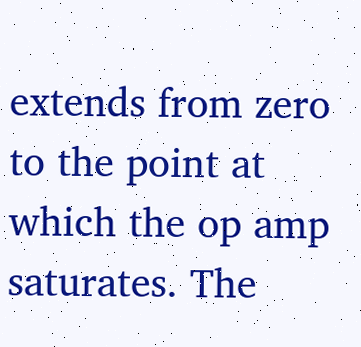extends from zero to the point at which the op amp saturates. The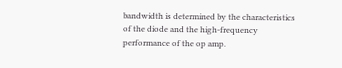bandwidth is determined by the characteristics of the diode and the high-frequency performance of the op amp.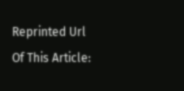Reprinted Url Of This Article: